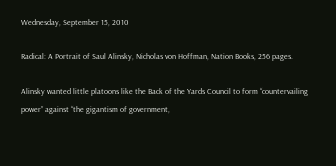Wednesday, September 15, 2010

Radical: A Portrait of Saul Alinsky, Nicholas von Hoffman, Nation Books, 256 pages.

Alinsky wanted little platoons like the Back of the Yards Council to form “countervailing power” against “the gigantism of government,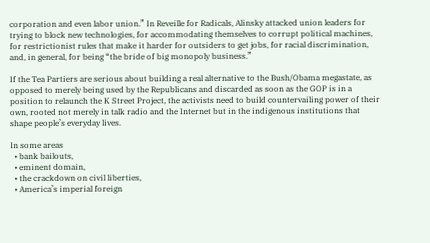corporation and even labor union.” In Reveille for Radicals, Alinsky attacked union leaders for trying to block new technologies, for accommodating themselves to corrupt political machines, for restrictionist rules that make it harder for outsiders to get jobs, for racial discrimination, and, in general, for being “the bride of big monopoly business.”

If the Tea Partiers are serious about building a real alternative to the Bush/Obama megastate, as opposed to merely being used by the Republicans and discarded as soon as the GOP is in a position to relaunch the K Street Project, the activists need to build countervailing power of their own, rooted not merely in talk radio and the Internet but in the indigenous institutions that shape people’s everyday lives.

In some areas
  • bank bailouts,
  • eminent domain,
  • the crackdown on civil liberties,
  • America’s imperial foreign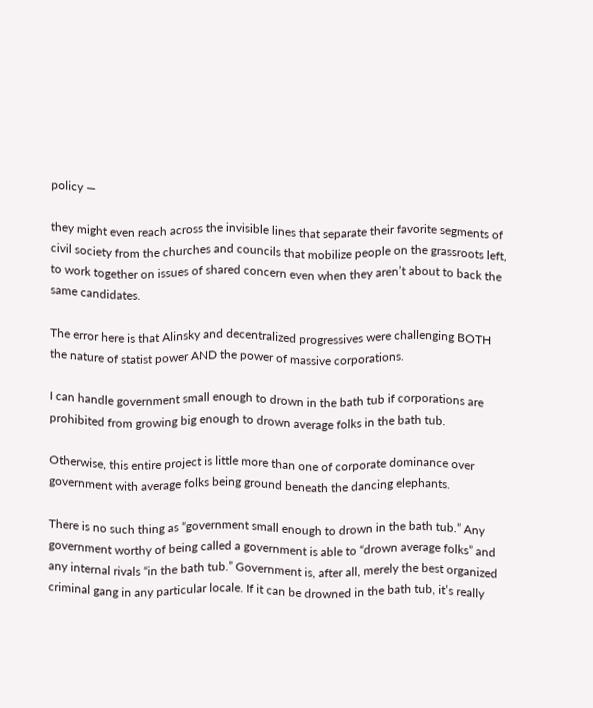policy —

they might even reach across the invisible lines that separate their favorite segments of civil society from the churches and councils that mobilize people on the grassroots left, to work together on issues of shared concern even when they aren’t about to back the same candidates.

The error here is that Alinsky and decentralized progressives were challenging BOTH the nature of statist power AND the power of massive corporations.

I can handle government small enough to drown in the bath tub if corporations are prohibited from growing big enough to drown average folks in the bath tub.

Otherwise, this entire project is little more than one of corporate dominance over government with average folks being ground beneath the dancing elephants.

There is no such thing as “government small enough to drown in the bath tub.” Any government worthy of being called a government is able to “drown average folks” and any internal rivals “in the bath tub.” Government is, after all, merely the best organized criminal gang in any particular locale. If it can be drowned in the bath tub, it’s really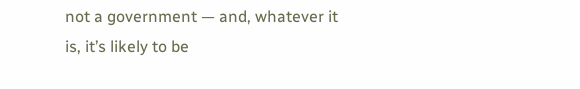not a government — and, whatever it is, it’s likely to be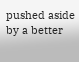pushed aside by a better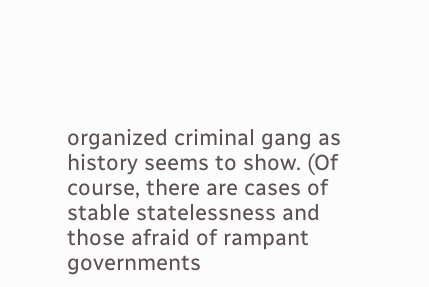organized criminal gang as history seems to show. (Of course, there are cases of stable statelessness and those afraid of rampant governments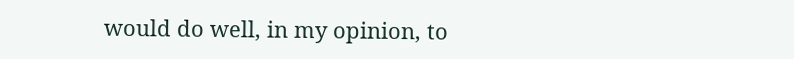would do well, in my opinion, to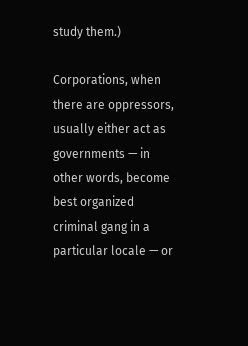study them.)

Corporations, when there are oppressors, usually either act as governments — in other words, become best organized criminal gang in a particular locale — or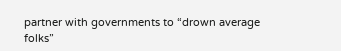partner with governments to “drown average folks”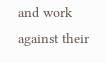and work against their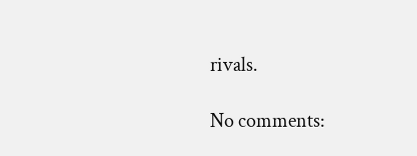rivals.

No comments: